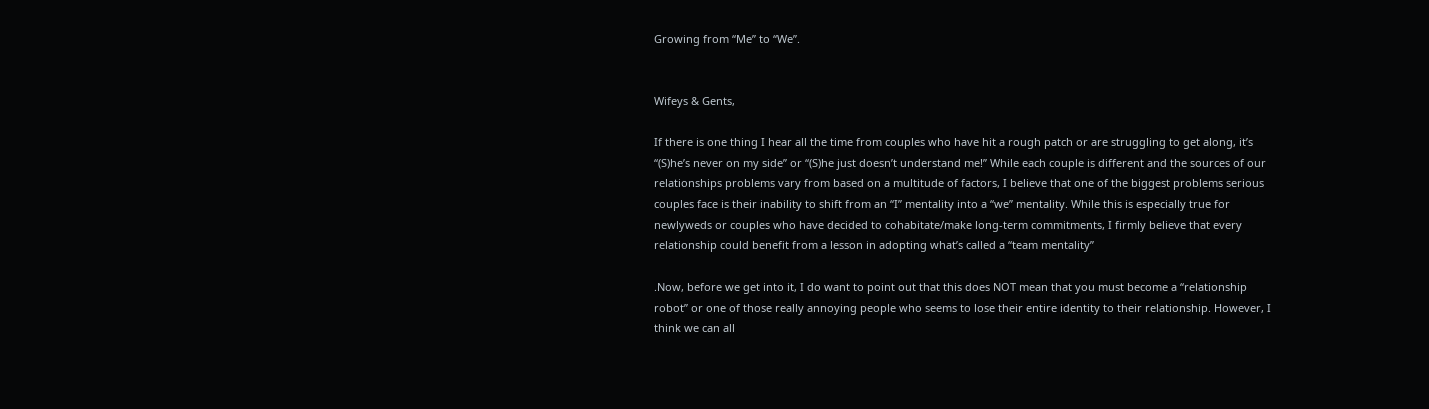Growing from “Me” to “We”.


Wifeys & Gents,

If there is one thing I hear all the time from couples who have hit a rough patch or are struggling to get along, it’s “(S)he’s never on my side” or “(S)he just doesn’t understand me!” While each couple is different and the sources of our relationships problems vary from based on a multitude of factors, I believe that one of the biggest problems serious couples face is their inability to shift from an “I” mentality into a “we” mentality. While this is especially true for newlyweds or couples who have decided to cohabitate/make long-term commitments, I firmly believe that every relationship could benefit from a lesson in adopting what’s called a “team mentality”

.Now, before we get into it, I do want to point out that this does NOT mean that you must become a “relationship robot” or one of those really annoying people who seems to lose their entire identity to their relationship. However, I think we can all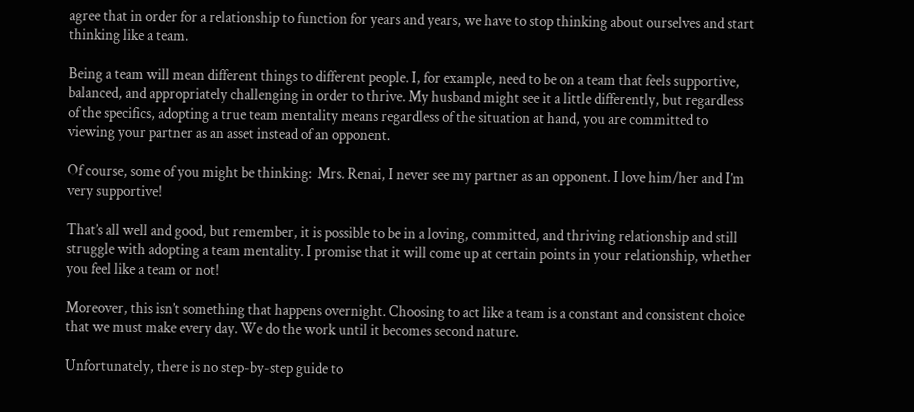agree that in order for a relationship to function for years and years, we have to stop thinking about ourselves and start thinking like a team.

Being a team will mean different things to different people. I, for example, need to be on a team that feels supportive, balanced, and appropriately challenging in order to thrive. My husband might see it a little differently, but regardless of the specifics, adopting a true team mentality means regardless of the situation at hand, you are committed to viewing your partner as an asset instead of an opponent.

Of course, some of you might be thinking:  Mrs. Renai, I never see my partner as an opponent. I love him/her and I’m very supportive!

That’s all well and good, but remember, it is possible to be in a loving, committed, and thriving relationship and still struggle with adopting a team mentality. I promise that it will come up at certain points in your relationship, whether you feel like a team or not!

Moreover, this isn’t something that happens overnight. Choosing to act like a team is a constant and consistent choice that we must make every day. We do the work until it becomes second nature.

Unfortunately, there is no step-by-step guide to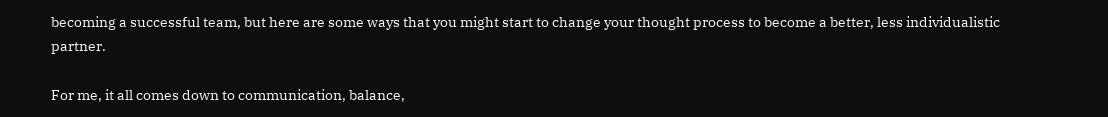becoming a successful team, but here are some ways that you might start to change your thought process to become a better, less individualistic partner.

For me, it all comes down to communication, balance,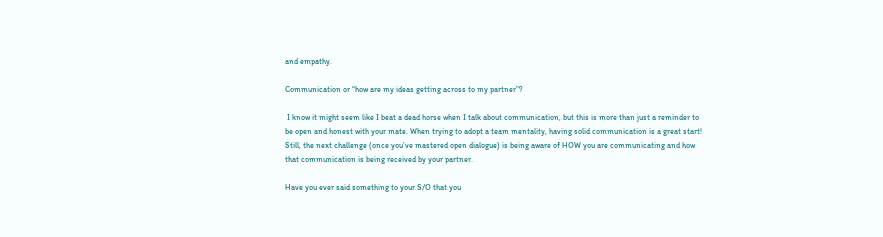and empathy.

Communication or “how are my ideas getting across to my partner”?

 I know it might seem like I beat a dead horse when I talk about communication, but this is more than just a reminder to be open and honest with your mate. When trying to adopt a team mentality, having solid communication is a great start! Still, the next challenge (once you’ve mastered open dialogue) is being aware of HOW you are communicating and how that communication is being received by your partner.

Have you ever said something to your S/O that you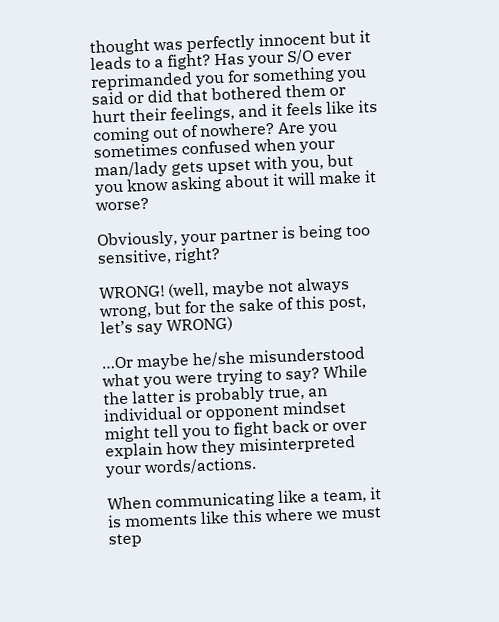thought was perfectly innocent but it leads to a fight? Has your S/O ever reprimanded you for something you said or did that bothered them or hurt their feelings, and it feels like its coming out of nowhere? Are you sometimes confused when your man/lady gets upset with you, but you know asking about it will make it worse?

Obviously, your partner is being too sensitive, right?

WRONG! (well, maybe not always wrong, but for the sake of this post, let’s say WRONG)

…Or maybe he/she misunderstood what you were trying to say? While the latter is probably true, an individual or opponent mindset might tell you to fight back or over explain how they misinterpreted your words/actions.

When communicating like a team, it is moments like this where we must step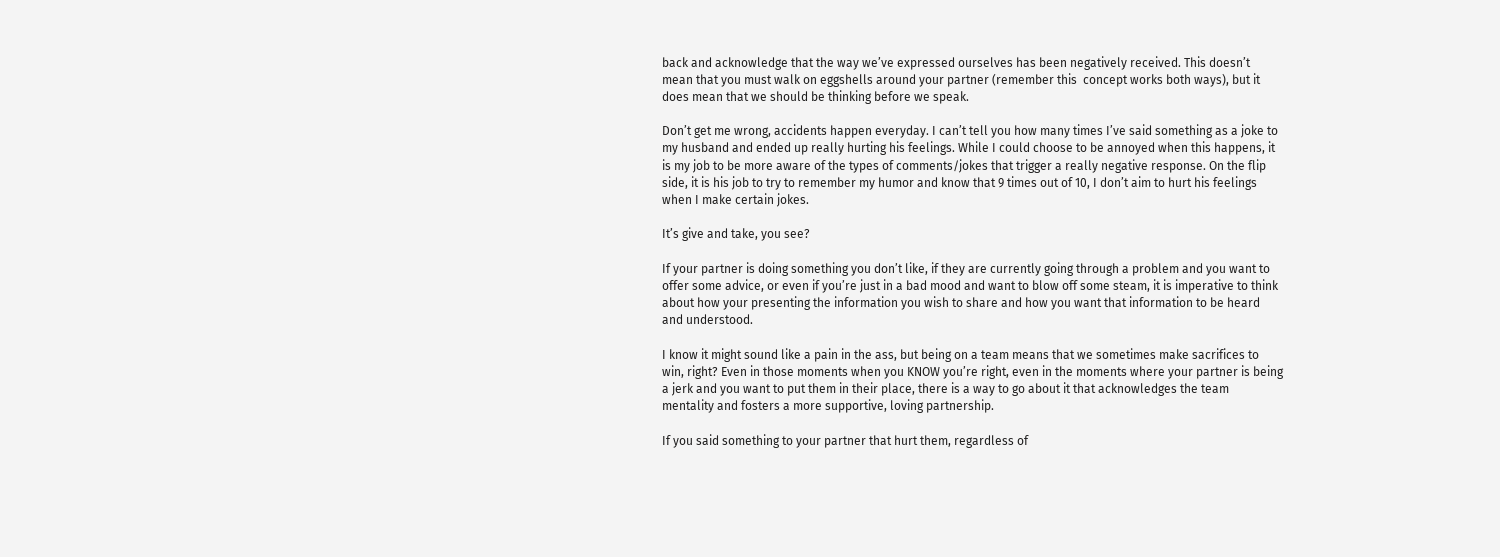back and acknowledge that the way we’ve expressed ourselves has been negatively received. This doesn’t mean that you must walk on eggshells around your partner (remember this  concept works both ways), but it does mean that we should be thinking before we speak.

Don’t get me wrong, accidents happen everyday. I can’t tell you how many times I’ve said something as a joke to my husband and ended up really hurting his feelings. While I could choose to be annoyed when this happens, it is my job to be more aware of the types of comments/jokes that trigger a really negative response. On the flip side, it is his job to try to remember my humor and know that 9 times out of 10, I don’t aim to hurt his feelings when I make certain jokes.

It’s give and take, you see?

If your partner is doing something you don’t like, if they are currently going through a problem and you want to offer some advice, or even if you’re just in a bad mood and want to blow off some steam, it is imperative to think about how your presenting the information you wish to share and how you want that information to be heard and understood.

I know it might sound like a pain in the ass, but being on a team means that we sometimes make sacrifices to win, right? Even in those moments when you KNOW you’re right, even in the moments where your partner is being a jerk and you want to put them in their place, there is a way to go about it that acknowledges the team mentality and fosters a more supportive, loving partnership.

If you said something to your partner that hurt them, regardless of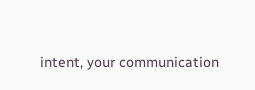intent, your communication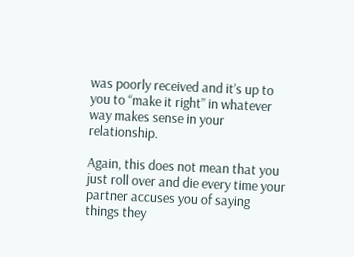was poorly received and it’s up to you to “make it right” in whatever way makes sense in your relationship.

Again, this does not mean that you just roll over and die every time your partner accuses you of saying things they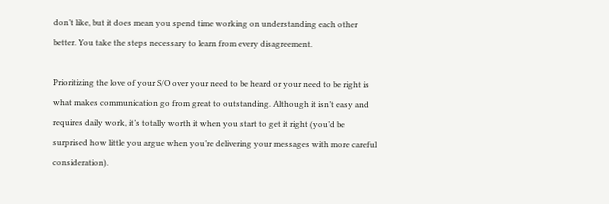don’t like, but it does mean you spend time working on understanding each other better. You take the steps necessary to learn from every disagreement.

Prioritizing the love of your S/O over your need to be heard or your need to be right is what makes communication go from great to outstanding. Although it isn’t easy and requires daily work, it’s totally worth it when you start to get it right (you’d be surprised how little you argue when you’re delivering your messages with more careful consideration).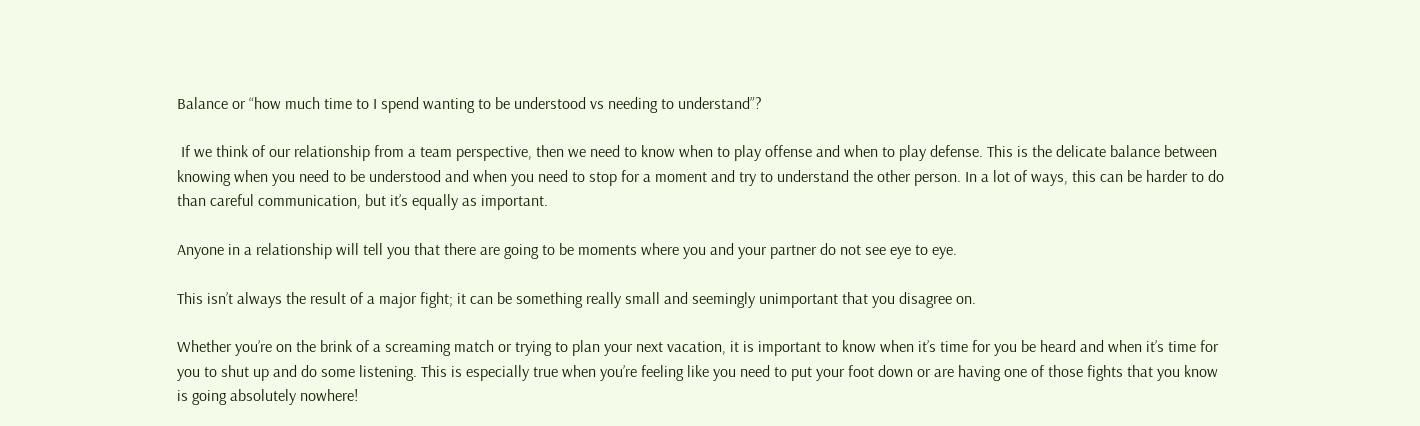Balance or “how much time to I spend wanting to be understood vs needing to understand”?

 If we think of our relationship from a team perspective, then we need to know when to play offense and when to play defense. This is the delicate balance between knowing when you need to be understood and when you need to stop for a moment and try to understand the other person. In a lot of ways, this can be harder to do than careful communication, but it’s equally as important.

Anyone in a relationship will tell you that there are going to be moments where you and your partner do not see eye to eye.

This isn’t always the result of a major fight; it can be something really small and seemingly unimportant that you disagree on.

Whether you’re on the brink of a screaming match or trying to plan your next vacation, it is important to know when it’s time for you be heard and when it’s time for you to shut up and do some listening. This is especially true when you’re feeling like you need to put your foot down or are having one of those fights that you know is going absolutely nowhere!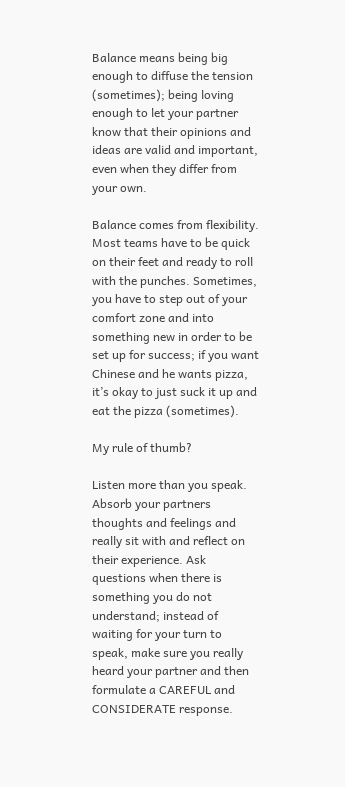Balance means being big enough to diffuse the tension (sometimes); being loving enough to let your partner know that their opinions and ideas are valid and important, even when they differ from your own.

Balance comes from flexibility. Most teams have to be quick on their feet and ready to roll with the punches. Sometimes, you have to step out of your comfort zone and into something new in order to be set up for success; if you want Chinese and he wants pizza, it’s okay to just suck it up and eat the pizza (sometimes).

My rule of thumb?

Listen more than you speak. Absorb your partners thoughts and feelings and really sit with and reflect on their experience. Ask questions when there is something you do not understand; instead of waiting for your turn to speak, make sure you really heard your partner and then formulate a CAREFUL and CONSIDERATE response.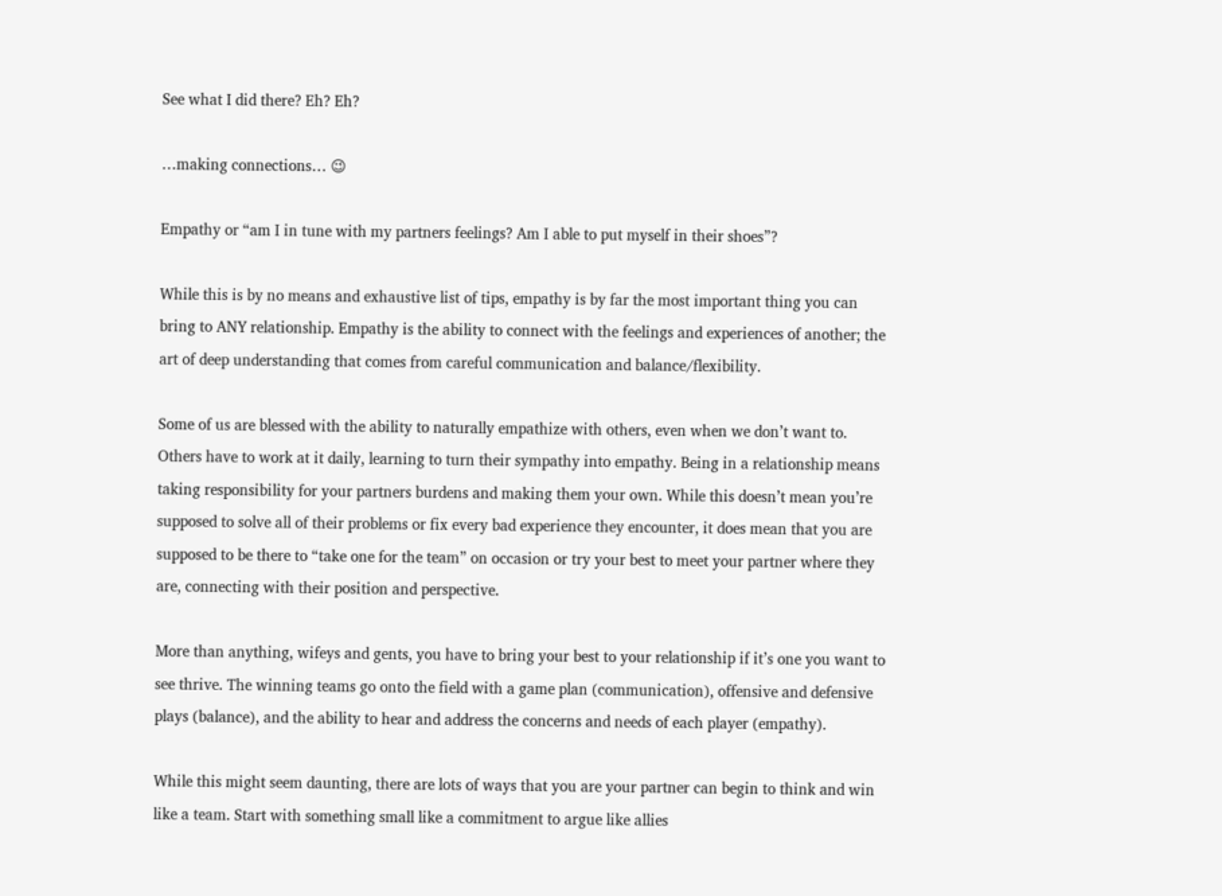See what I did there? Eh? Eh?

…making connections… 😉

Empathy or “am I in tune with my partners feelings? Am I able to put myself in their shoes”?

While this is by no means and exhaustive list of tips, empathy is by far the most important thing you can bring to ANY relationship. Empathy is the ability to connect with the feelings and experiences of another; the art of deep understanding that comes from careful communication and balance/flexibility.

Some of us are blessed with the ability to naturally empathize with others, even when we don’t want to. Others have to work at it daily, learning to turn their sympathy into empathy. Being in a relationship means taking responsibility for your partners burdens and making them your own. While this doesn’t mean you’re supposed to solve all of their problems or fix every bad experience they encounter, it does mean that you are supposed to be there to “take one for the team” on occasion or try your best to meet your partner where they are, connecting with their position and perspective.

More than anything, wifeys and gents, you have to bring your best to your relationship if it’s one you want to see thrive. The winning teams go onto the field with a game plan (communication), offensive and defensive plays (balance), and the ability to hear and address the concerns and needs of each player (empathy).

While this might seem daunting, there are lots of ways that you are your partner can begin to think and win like a team. Start with something small like a commitment to argue like allies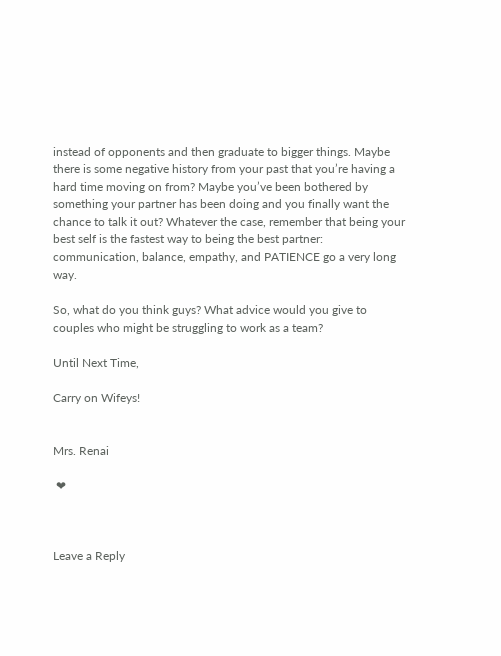instead of opponents and then graduate to bigger things. Maybe there is some negative history from your past that you’re having a hard time moving on from? Maybe you’ve been bothered by something your partner has been doing and you finally want the chance to talk it out? Whatever the case, remember that being your best self is the fastest way to being the best partner: communication, balance, empathy, and PATIENCE go a very long way.

So, what do you think guys? What advice would you give to couples who might be struggling to work as a team?

Until Next Time,

Carry on Wifeys!


Mrs. Renai

 ❤



Leave a Reply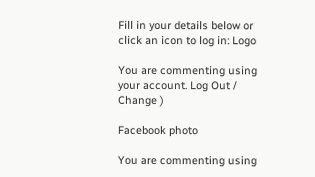Fill in your details below or click an icon to log in: Logo

You are commenting using your account. Log Out /  Change )

Facebook photo

You are commenting using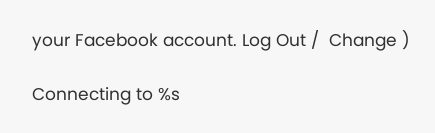your Facebook account. Log Out /  Change )

Connecting to %s